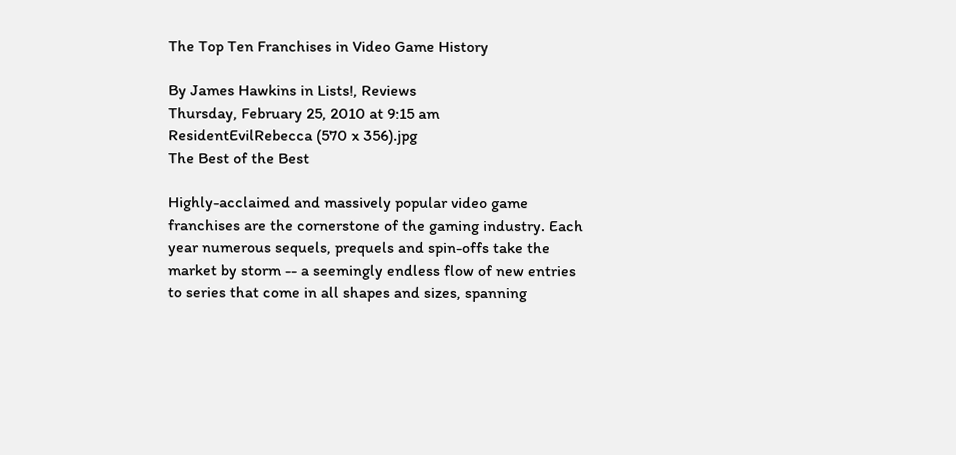The Top Ten Franchises in Video Game History

By James Hawkins in Lists!, Reviews
Thursday, February 25, 2010 at 9:15 am
ResidentEvilRebecca (570 x 356).jpg
The Best of the Best

Highly-acclaimed and massively popular video game franchises are the cornerstone of the gaming industry. Each year numerous sequels, prequels and spin-offs take the market by storm -- a seemingly endless flow of new entries to series that come in all shapes and sizes, spanning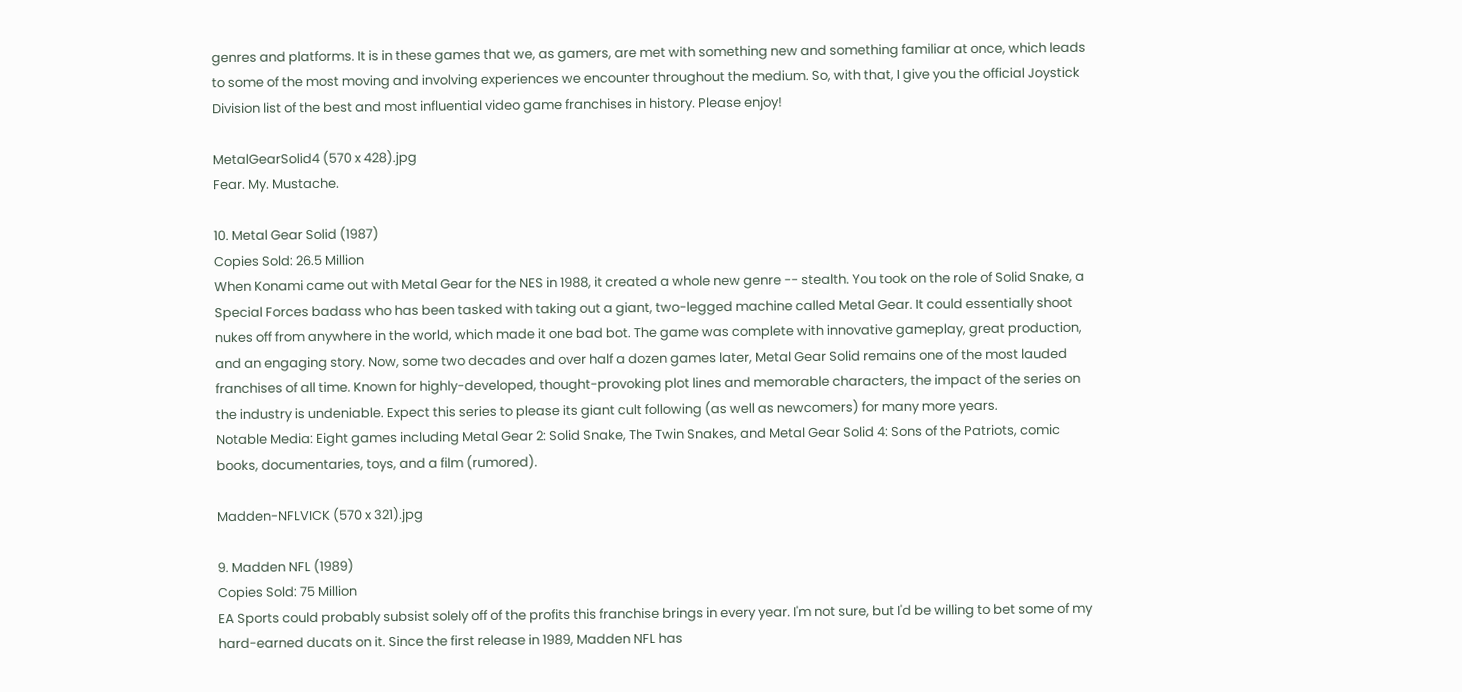genres and platforms. It is in these games that we, as gamers, are met with something new and something familiar at once, which leads to some of the most moving and involving experiences we encounter throughout the medium. So, with that, I give you the official Joystick Division list of the best and most influential video game franchises in history. Please enjoy!

MetalGearSolid4 (570 x 428).jpg
Fear. My. Mustache.

10. Metal Gear Solid (1987)
Copies Sold: 26.5 Million
When Konami came out with Metal Gear for the NES in 1988, it created a whole new genre -- stealth. You took on the role of Solid Snake, a Special Forces badass who has been tasked with taking out a giant, two-legged machine called Metal Gear. It could essentially shoot nukes off from anywhere in the world, which made it one bad bot. The game was complete with innovative gameplay, great production, and an engaging story. Now, some two decades and over half a dozen games later, Metal Gear Solid remains one of the most lauded franchises of all time. Known for highly-developed, thought-provoking plot lines and memorable characters, the impact of the series on the industry is undeniable. Expect this series to please its giant cult following (as well as newcomers) for many more years.
Notable Media: Eight games including Metal Gear 2: Solid Snake, The Twin Snakes, and Metal Gear Solid 4: Sons of the Patriots, comic books, documentaries, toys, and a film (rumored).

Madden-NFLVICK (570 x 321).jpg

9. Madden NFL (1989)
Copies Sold: 75 Million
EA Sports could probably subsist solely off of the profits this franchise brings in every year. I'm not sure, but I'd be willing to bet some of my hard-earned ducats on it. Since the first release in 1989, Madden NFL has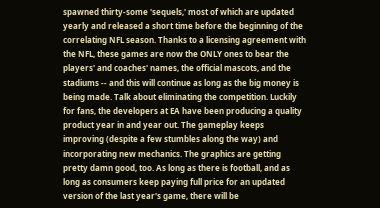spawned thirty-some 'sequels,' most of which are updated yearly and released a short time before the beginning of the correlating NFL season. Thanks to a licensing agreement with the NFL, these games are now the ONLY ones to bear the players' and coaches' names, the official mascots, and the stadiums -- and this will continue as long as the big money is being made. Talk about eliminating the competition. Luckily for fans, the developers at EA have been producing a quality product year in and year out. The gameplay keeps improving (despite a few stumbles along the way) and incorporating new mechanics. The graphics are getting pretty damn good, too. As long as there is football, and as long as consumers keep paying full price for an updated version of the last year's game, there will be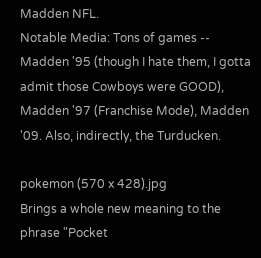Madden NFL.
Notable Media: Tons of games -- Madden '95 (though I hate them, I gotta admit those Cowboys were GOOD), Madden '97 (Franchise Mode), Madden '09. Also, indirectly, the Turducken.

pokemon (570 x 428).jpg
Brings a whole new meaning to the phrase "Pocket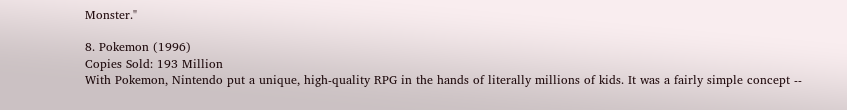Monster."

8. Pokemon (1996)
Copies Sold: 193 Million
With Pokemon, Nintendo put a unique, high-quality RPG in the hands of literally millions of kids. It was a fairly simple concept --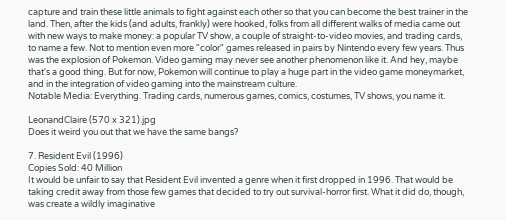capture and train these little animals to fight against each other so that you can become the best trainer in the land. Then, after the kids (and adults, frankly) were hooked, folks from all different walks of media came out with new ways to make money: a popular TV show, a couple of straight-to-video movies, and trading cards, to name a few. Not to mention even more "color" games released in pairs by Nintendo every few years. Thus was the explosion of Pokemon. Video gaming may never see another phenomenon like it. And hey, maybe that's a good thing. But for now, Pokemon will continue to play a huge part in the video game moneymarket, and in the integration of video gaming into the mainstream culture.
Notable Media: Everything. Trading cards, numerous games, comics, costumes, TV shows, you name it.

LeonandClaire (570 x 321).jpg
Does it weird you out that we have the same bangs?

7. Resident Evil (1996)
Copies Sold: 40 Million
It would be unfair to say that Resident Evil invented a genre when it first dropped in 1996. That would be taking credit away from those few games that decided to try out survival-horror first. What it did do, though, was create a wildly imaginative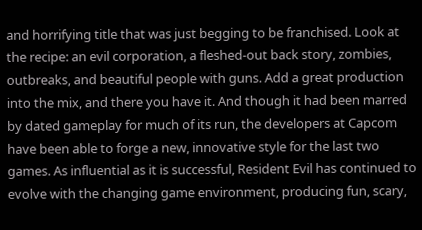and horrifying title that was just begging to be franchised. Look at the recipe: an evil corporation, a fleshed-out back story, zombies, outbreaks, and beautiful people with guns. Add a great production into the mix, and there you have it. And though it had been marred by dated gameplay for much of its run, the developers at Capcom have been able to forge a new, innovative style for the last two games. As influential as it is successful, Resident Evil has continued to evolve with the changing game environment, producing fun, scary,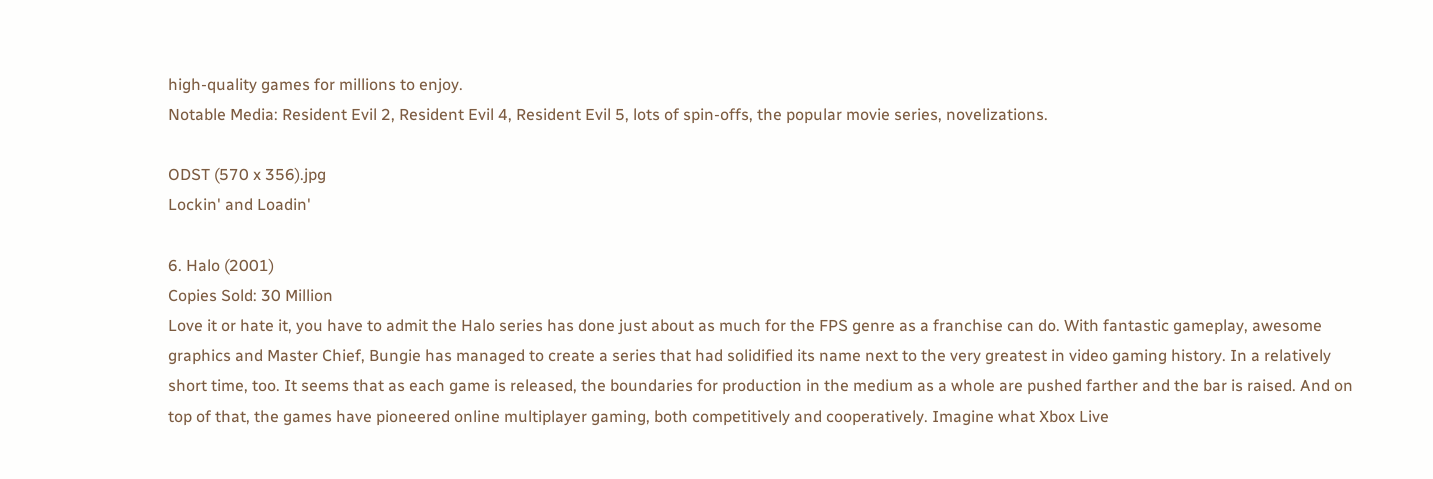high-quality games for millions to enjoy.
Notable Media: Resident Evil 2, Resident Evil 4, Resident Evil 5, lots of spin-offs, the popular movie series, novelizations.

ODST (570 x 356).jpg
Lockin' and Loadin'

6. Halo (2001)
Copies Sold: 30 Million
Love it or hate it, you have to admit the Halo series has done just about as much for the FPS genre as a franchise can do. With fantastic gameplay, awesome graphics and Master Chief, Bungie has managed to create a series that had solidified its name next to the very greatest in video gaming history. In a relatively short time, too. It seems that as each game is released, the boundaries for production in the medium as a whole are pushed farther and the bar is raised. And on top of that, the games have pioneered online multiplayer gaming, both competitively and cooperatively. Imagine what Xbox Live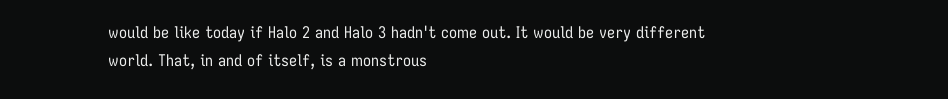would be like today if Halo 2 and Halo 3 hadn't come out. It would be very different world. That, in and of itself, is a monstrous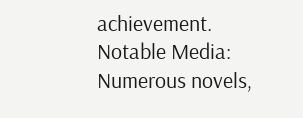achievement.
Notable Media: Numerous novels,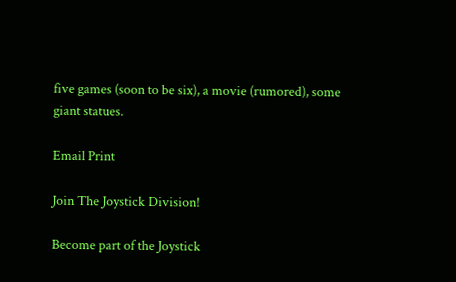five games (soon to be six), a movie (rumored), some giant statues.

Email Print

Join The Joystick Division!

Become part of the Joystick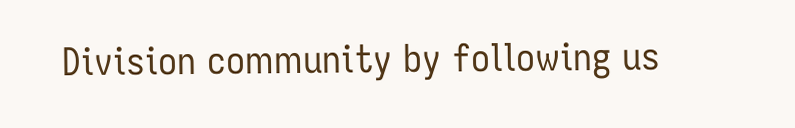Division community by following us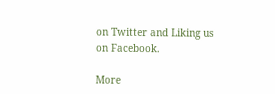on Twitter and Liking us on Facebook.

More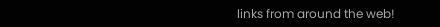links from around the web!